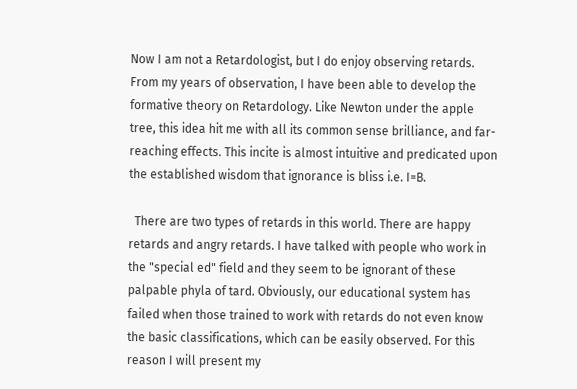Now I am not a Retardologist, but I do enjoy observing retards. From my years of observation, I have been able to develop the formative theory on Retardology. Like Newton under the apple tree, this idea hit me with all its common sense brilliance, and far-reaching effects. This incite is almost intuitive and predicated upon the established wisdom that ignorance is bliss i.e. I=B.

  There are two types of retards in this world. There are happy retards and angry retards. I have talked with people who work in the "special ed" field and they seem to be ignorant of these palpable phyla of tard. Obviously, our educational system has failed when those trained to work with retards do not even know the basic classifications, which can be easily observed. For this reason I will present my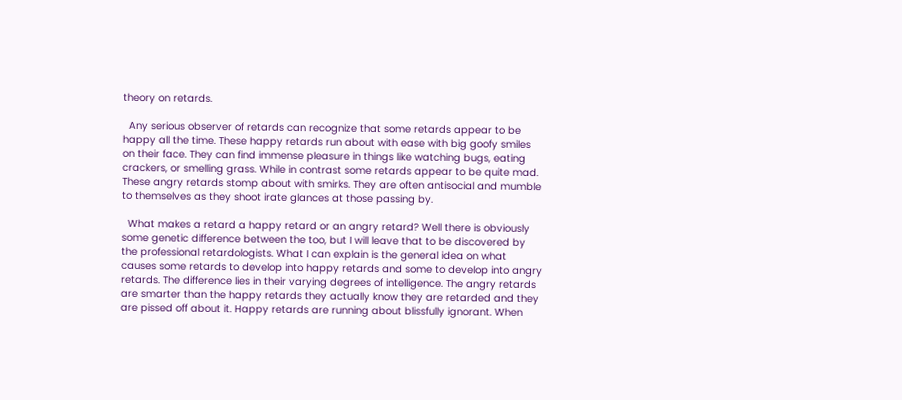theory on retards.

  Any serious observer of retards can recognize that some retards appear to be happy all the time. These happy retards run about with ease with big goofy smiles on their face. They can find immense pleasure in things like watching bugs, eating crackers, or smelling grass. While in contrast some retards appear to be quite mad. These angry retards stomp about with smirks. They are often antisocial and mumble to themselves as they shoot irate glances at those passing by.

  What makes a retard a happy retard or an angry retard? Well there is obviously some genetic difference between the too, but I will leave that to be discovered by the professional retardologists. What I can explain is the general idea on what causes some retards to develop into happy retards and some to develop into angry retards. The difference lies in their varying degrees of intelligence. The angry retards are smarter than the happy retards they actually know they are retarded and they are pissed off about it. Happy retards are running about blissfully ignorant. When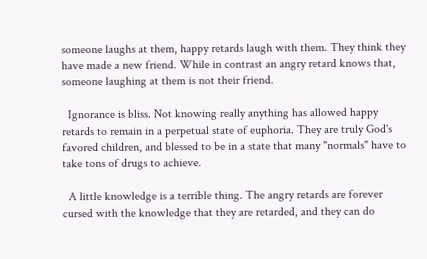someone laughs at them, happy retards laugh with them. They think they have made a new friend. While in contrast an angry retard knows that, someone laughing at them is not their friend.

  Ignorance is bliss. Not knowing really anything has allowed happy retards to remain in a perpetual state of euphoria. They are truly God's favored children, and blessed to be in a state that many "normals" have to take tons of drugs to achieve.

  A little knowledge is a terrible thing. The angry retards are forever cursed with the knowledge that they are retarded, and they can do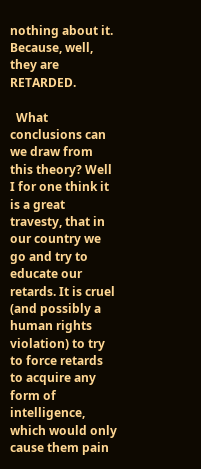nothing about it. Because, well, they are RETARDED.

  What conclusions can we draw from this theory? Well I for one think it is a great travesty, that in our country we go and try to educate our retards. It is cruel (and possibly a human rights violation) to try to force retards to acquire any form of intelligence, which would only cause them pain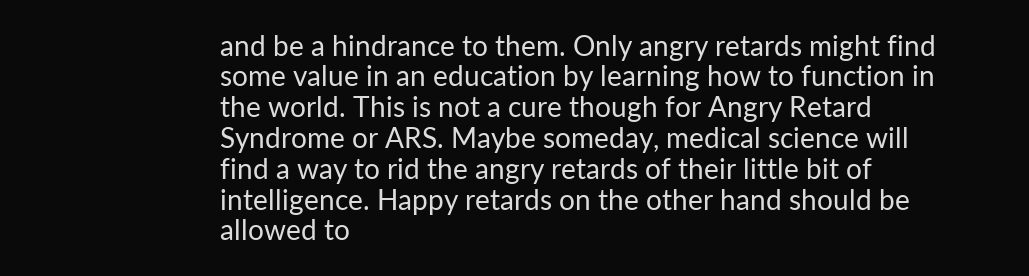and be a hindrance to them. Only angry retards might find some value in an education by learning how to function in the world. This is not a cure though for Angry Retard Syndrome or ARS. Maybe someday, medical science will find a way to rid the angry retards of their little bit of intelligence. Happy retards on the other hand should be allowed to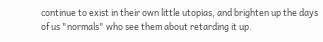continue to exist in their own little utopias, and brighten up the days of us "normals" who see them about retarding it up.